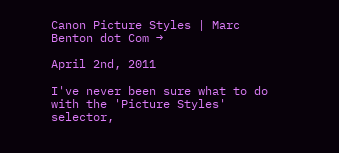Canon Picture Styles | Marc Benton dot Com →

April 2nd, 2011

I've never been sure what to do with the 'Picture Styles' selector,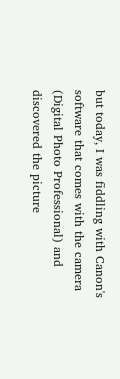but today, I was fiddling with Canon's software that comes with the camera (Digital Photo Professional) and discovered the picture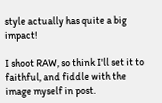style actually has quite a big impact!

I shoot RAW, so think I'll set it to faithful, and fiddle with the image myself in post.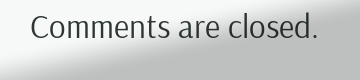Comments are closed.